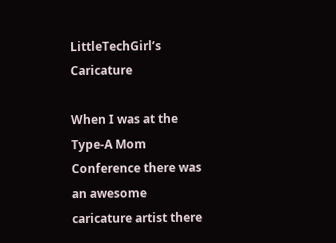LittleTechGirl’s Caricature

When I was at the Type-A Mom Conference there was an awesome caricature artist there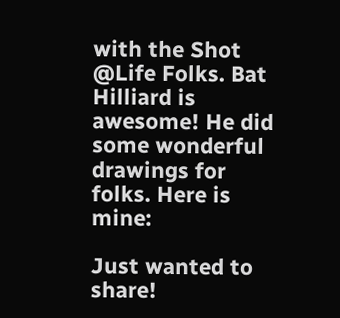with the Shot @Life Folks. Bat Hilliard is awesome! He did some wonderful drawings for folks. Here is mine:

Just wanted to share!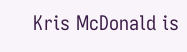Kris McDonald is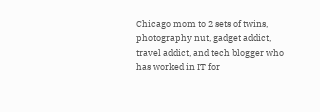Chicago mom to 2 sets of twins, photography nut, gadget addict, travel addict, and tech blogger who has worked in IT for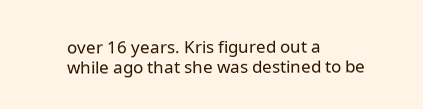over 16 years. Kris figured out a while ago that she was destined to be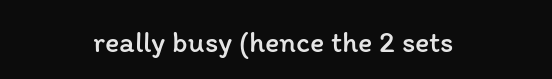really busy (hence the 2 sets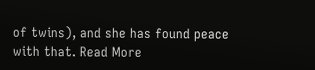of twins), and she has found peace with that. Read More